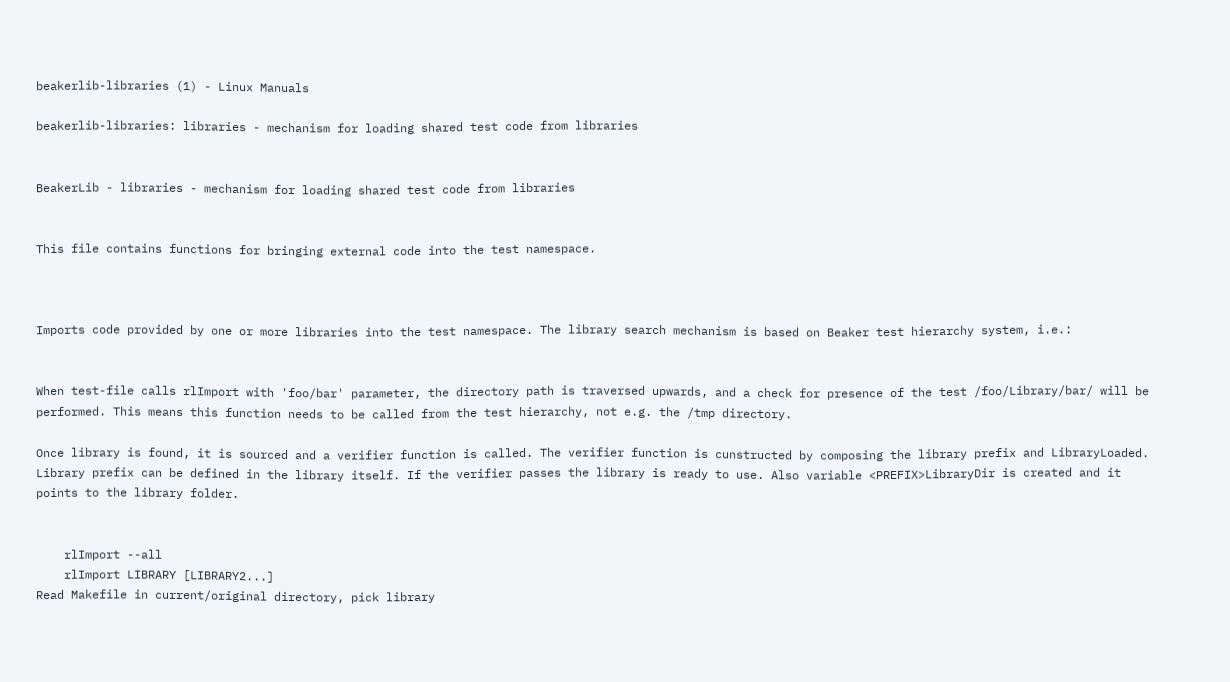beakerlib-libraries (1) - Linux Manuals

beakerlib-libraries: libraries - mechanism for loading shared test code from libraries


BeakerLib - libraries - mechanism for loading shared test code from libraries


This file contains functions for bringing external code into the test namespace.



Imports code provided by one or more libraries into the test namespace. The library search mechanism is based on Beaker test hierarchy system, i.e.:


When test-file calls rlImport with 'foo/bar' parameter, the directory path is traversed upwards, and a check for presence of the test /foo/Library/bar/ will be performed. This means this function needs to be called from the test hierarchy, not e.g. the /tmp directory.

Once library is found, it is sourced and a verifier function is called. The verifier function is cunstructed by composing the library prefix and LibraryLoaded. Library prefix can be defined in the library itself. If the verifier passes the library is ready to use. Also variable <PREFIX>LibraryDir is created and it points to the library folder.


    rlImport --all
    rlImport LIBRARY [LIBRARY2...]
Read Makefile in current/original directory, pick library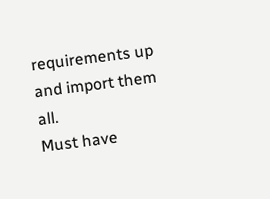requirements up and import them all.
Must have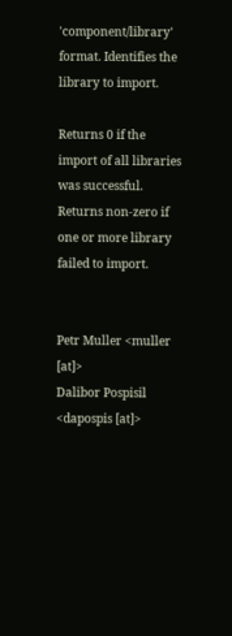'component/library' format. Identifies the library to import.

Returns 0 if the import of all libraries was successful. Returns non-zero if one or more library failed to import.


Petr Muller <muller [at]>
Dalibor Pospisil <dapospis [at]>